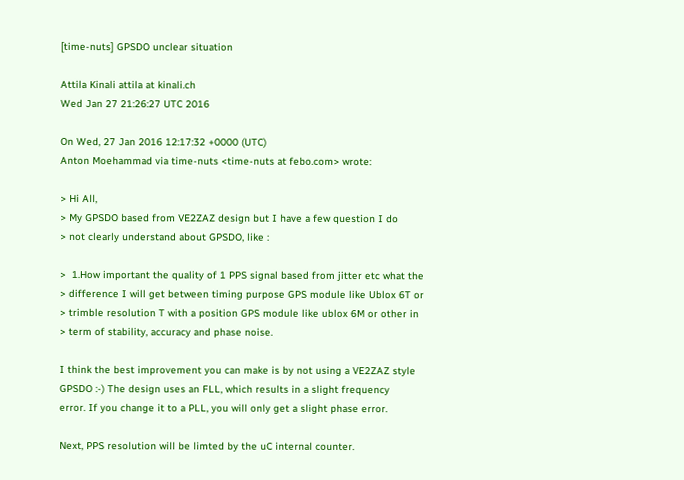[time-nuts] GPSDO unclear situation

Attila Kinali attila at kinali.ch
Wed Jan 27 21:26:27 UTC 2016

On Wed, 27 Jan 2016 12:17:32 +0000 (UTC)
Anton Moehammad via time-nuts <time-nuts at febo.com> wrote:

> Hi All,
> My GPSDO based from VE2ZAZ design but I have a few question I do
> not clearly understand about GPSDO, like :

>  1.How important the quality of 1 PPS signal based from jitter etc what the
> difference I will get between timing purpose GPS module like Ublox 6T or
> trimble resolution T with a position GPS module like ublox 6M or other in
> term of stability, accuracy and phase noise.

I think the best improvement you can make is by not using a VE2ZAZ style
GPSDO :-) The design uses an FLL, which results in a slight frequency
error. If you change it to a PLL, you will only get a slight phase error.

Next, PPS resolution will be limted by the uC internal counter.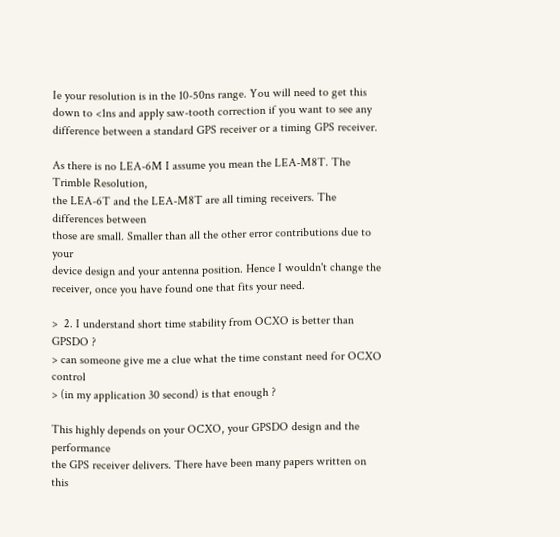Ie your resolution is in the 10-50ns range. You will need to get this
down to <1ns and apply saw-tooth correction if you want to see any
difference between a standard GPS receiver or a timing GPS receiver.

As there is no LEA-6M I assume you mean the LEA-M8T. The Trimble Resolution,
the LEA-6T and the LEA-M8T are all timing receivers. The differences between
those are small. Smaller than all the other error contributions due to your
device design and your antenna position. Hence I wouldn't change the
receiver, once you have found one that fits your need.

>  2. I understand short time stability from OCXO is better than GPSDO ?
> can someone give me a clue what the time constant need for OCXO control
> (in my application 30 second) is that enough ?

This highly depends on your OCXO, your GPSDO design and the performance
the GPS receiver delivers. There have been many papers written on this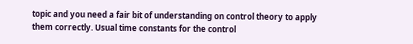topic and you need a fair bit of understanding on control theory to apply
them correctly. Usual time constants for the control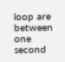loop are between
one second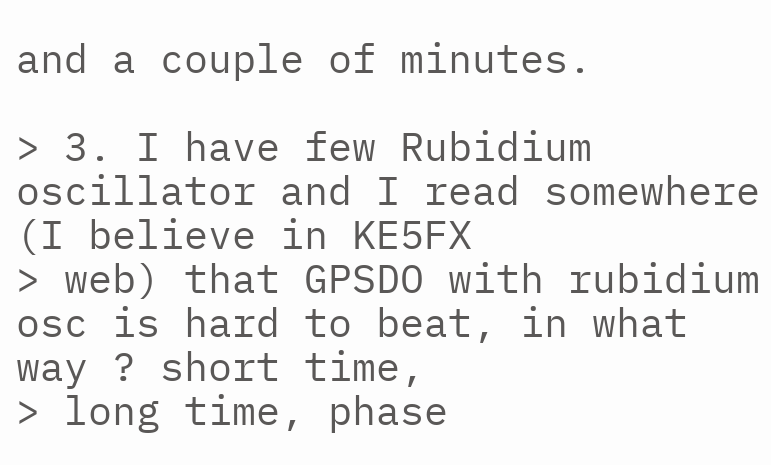and a couple of minutes.

> 3. I have few Rubidium oscillator and I read somewhere (I believe in KE5FX
> web) that GPSDO with rubidium osc is hard to beat, in what way ? short time,
> long time, phase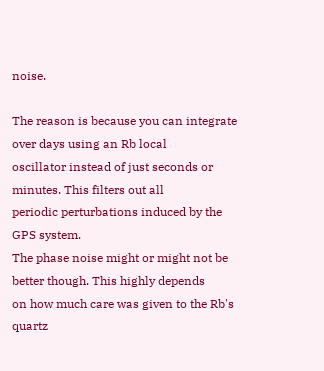noise.

The reason is because you can integrate over days using an Rb local
oscillator instead of just seconds or minutes. This filters out all
periodic perturbations induced by the GPS system.
The phase noise might or might not be better though. This highly depends
on how much care was given to the Rb's quartz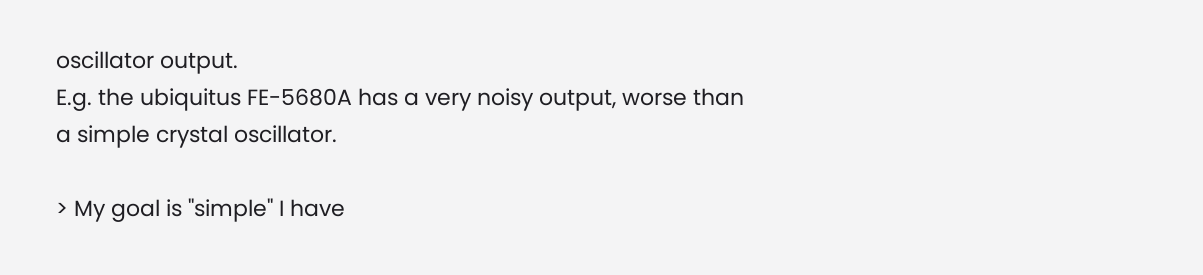oscillator output.
E.g. the ubiquitus FE-5680A has a very noisy output, worse than
a simple crystal oscillator.

> My goal is "simple" I have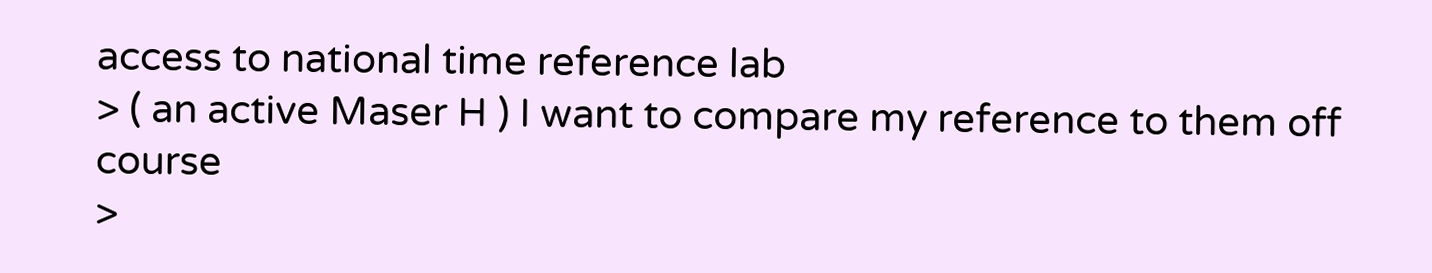access to national time reference lab
> ( an active Maser H ) I want to compare my reference to them off course
>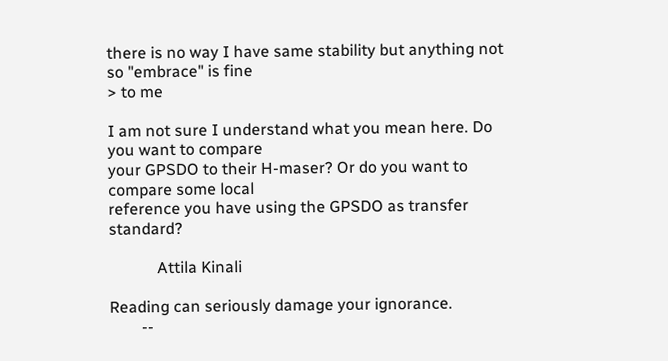there is no way I have same stability but anything not so "embrace" is fine
> to me

I am not sure I understand what you mean here. Do you want to compare
your GPSDO to their H-maser? Or do you want to compare some local
reference you have using the GPSDO as transfer standard?

            Attila Kinali

Reading can seriously damage your ignorance.
        --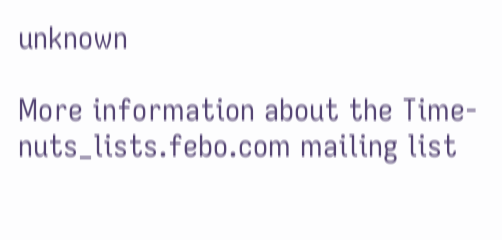unknown

More information about the Time-nuts_lists.febo.com mailing list